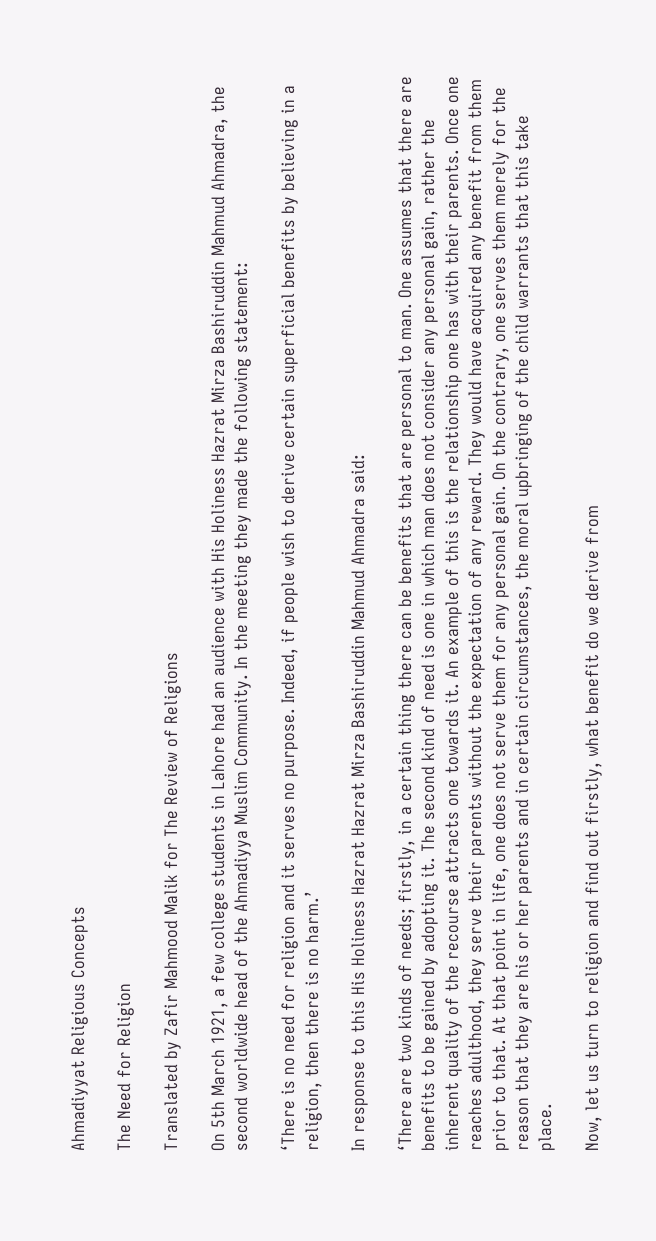Ahmadiyyat Religious Concepts

The Need for Religion

Translated by Zafir Mahmood Malik for The Review of Religions

On 5th March 1921, a few college students in Lahore had an audience with His Holiness Hazrat Mirza Bashiruddin Mahmud Ahmadra, the second worldwide head of the Ahmadiyya Muslim Community. In the meeting they made the following statement:

‘There is no need for religion and it serves no purpose. Indeed, if people wish to derive certain superficial benefits by believing in a religion, then there is no harm.’

In response to this His Holiness Hazrat Hazrat Mirza Bashiruddin Mahmud Ahmadra said:

‘There are two kinds of needs; firstly, in a certain thing there can be benefits that are personal to man. One assumes that there are benefits to be gained by adopting it. The second kind of need is one in which man does not consider any personal gain, rather the inherent quality of the recourse attracts one towards it. An example of this is the relationship one has with their parents. Once one reaches adulthood, they serve their parents without the expectation of any reward. They would have acquired any benefit from them prior to that. At that point in life, one does not serve them for any personal gain. On the contrary, one serves them merely for the reason that they are his or her parents and in certain circumstances, the moral upbringing of the child warrants that this take place.

Now, let us turn to religion and find out firstly, what benefit do we derive from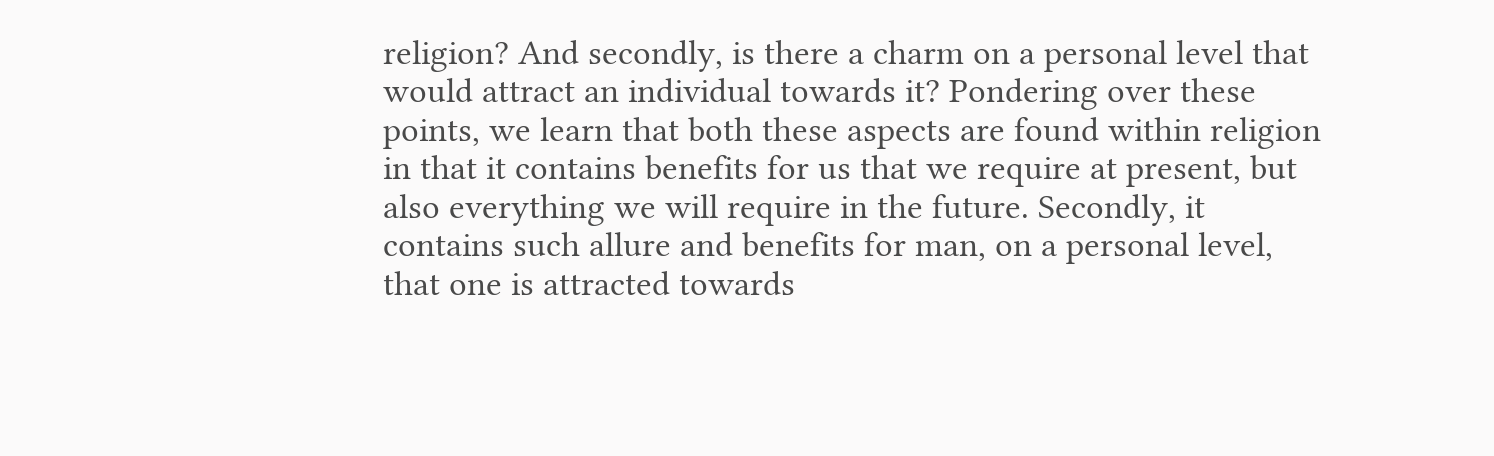religion? And secondly, is there a charm on a personal level that would attract an individual towards it? Pondering over these points, we learn that both these aspects are found within religion in that it contains benefits for us that we require at present, but also everything we will require in the future. Secondly, it contains such allure and benefits for man, on a personal level, that one is attracted towards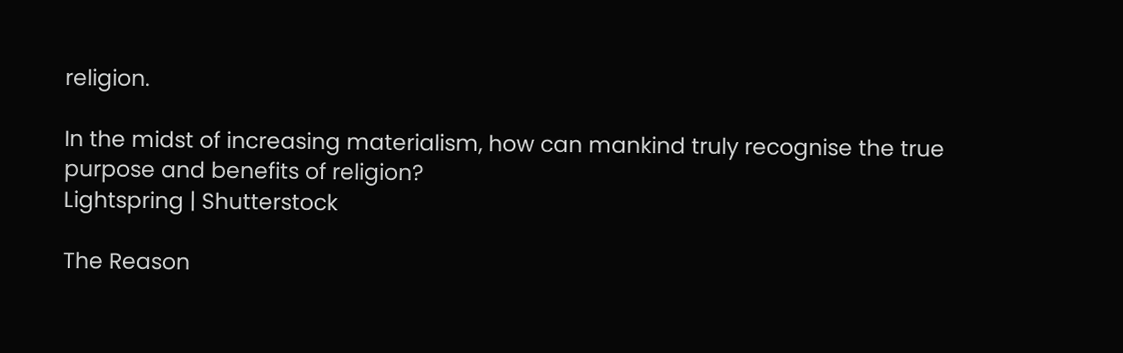religion.

In the midst of increasing materialism, how can mankind truly recognise the true purpose and benefits of religion?
Lightspring | Shutterstock

The Reason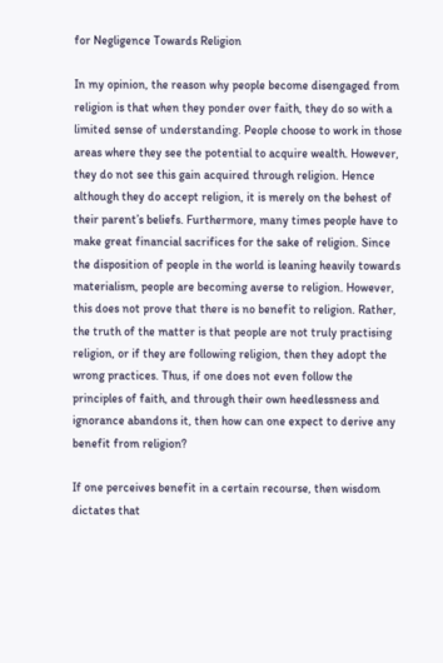for Negligence Towards Religion

In my opinion, the reason why people become disengaged from religion is that when they ponder over faith, they do so with a limited sense of understanding. People choose to work in those areas where they see the potential to acquire wealth. However, they do not see this gain acquired through religion. Hence although they do accept religion, it is merely on the behest of their parent’s beliefs. Furthermore, many times people have to make great financial sacrifices for the sake of religion. Since the disposition of people in the world is leaning heavily towards materialism, people are becoming averse to religion. However, this does not prove that there is no benefit to religion. Rather, the truth of the matter is that people are not truly practising religion, or if they are following religion, then they adopt the wrong practices. Thus, if one does not even follow the principles of faith, and through their own heedlessness and ignorance abandons it, then how can one expect to derive any benefit from religion?

If one perceives benefit in a certain recourse, then wisdom dictates that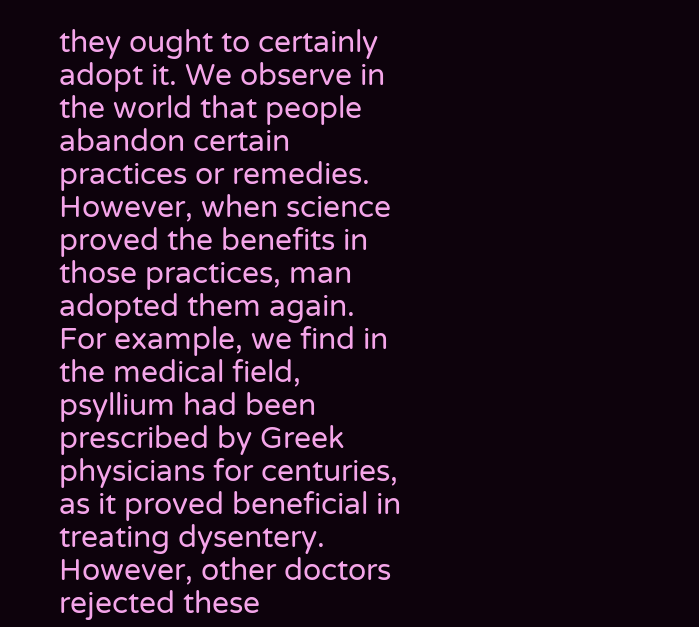they ought to certainly adopt it. We observe in the world that people abandon certain practices or remedies. However, when science proved the benefits in those practices, man adopted them again. For example, we find in the medical field, psyllium had been prescribed by Greek physicians for centuries, as it proved beneficial in treating dysentery. However, other doctors rejected these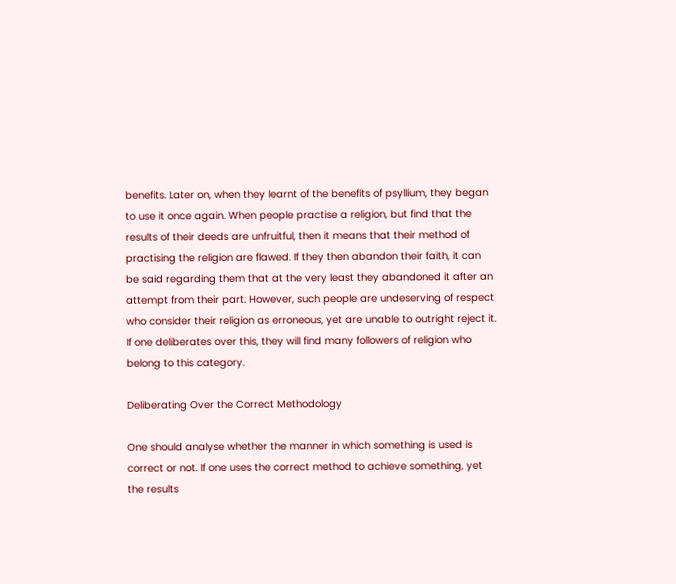benefits. Later on, when they learnt of the benefits of psyllium, they began to use it once again. When people practise a religion, but find that the results of their deeds are unfruitful, then it means that their method of practising the religion are flawed. If they then abandon their faith, it can be said regarding them that at the very least they abandoned it after an attempt from their part. However, such people are undeserving of respect who consider their religion as erroneous, yet are unable to outright reject it. If one deliberates over this, they will find many followers of religion who belong to this category.

Deliberating Over the Correct Methodology

One should analyse whether the manner in which something is used is correct or not. If one uses the correct method to achieve something, yet the results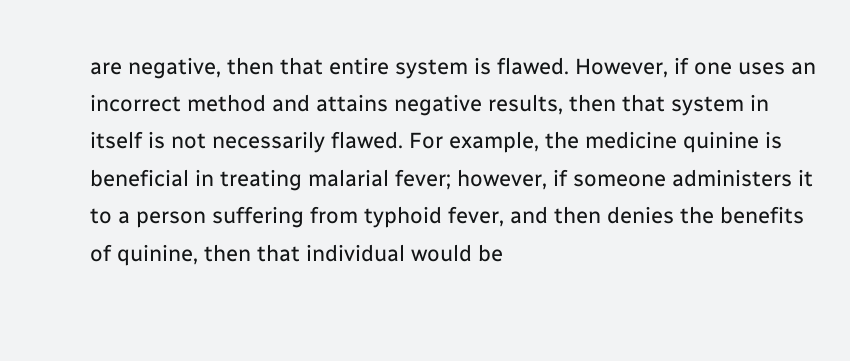are negative, then that entire system is flawed. However, if one uses an incorrect method and attains negative results, then that system in itself is not necessarily flawed. For example, the medicine quinine is beneficial in treating malarial fever; however, if someone administers it to a person suffering from typhoid fever, and then denies the benefits of quinine, then that individual would be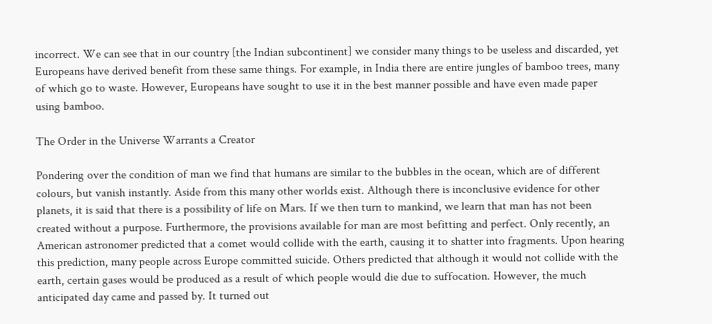incorrect. We can see that in our country [the Indian subcontinent] we consider many things to be useless and discarded, yet Europeans have derived benefit from these same things. For example, in India there are entire jungles of bamboo trees, many of which go to waste. However, Europeans have sought to use it in the best manner possible and have even made paper using bamboo.

The Order in the Universe Warrants a Creator

Pondering over the condition of man we find that humans are similar to the bubbles in the ocean, which are of different colours, but vanish instantly. Aside from this many other worlds exist. Although there is inconclusive evidence for other planets, it is said that there is a possibility of life on Mars. If we then turn to mankind, we learn that man has not been created without a purpose. Furthermore, the provisions available for man are most befitting and perfect. Only recently, an American astronomer predicted that a comet would collide with the earth, causing it to shatter into fragments. Upon hearing this prediction, many people across Europe committed suicide. Others predicted that although it would not collide with the earth, certain gases would be produced as a result of which people would die due to suffocation. However, the much anticipated day came and passed by. It turned out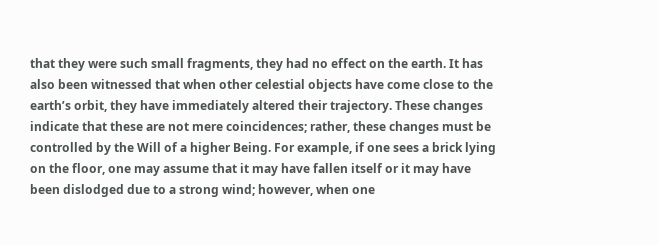that they were such small fragments, they had no effect on the earth. It has also been witnessed that when other celestial objects have come close to the earth’s orbit, they have immediately altered their trajectory. These changes indicate that these are not mere coincidences; rather, these changes must be controlled by the Will of a higher Being. For example, if one sees a brick lying on the floor, one may assume that it may have fallen itself or it may have been dislodged due to a strong wind; however, when one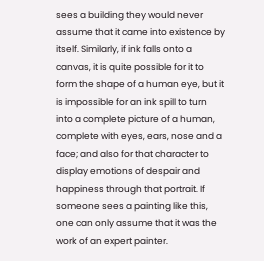sees a building they would never assume that it came into existence by itself. Similarly, if ink falls onto a canvas, it is quite possible for it to form the shape of a human eye, but it is impossible for an ink spill to turn into a complete picture of a human, complete with eyes, ears, nose and a face; and also for that character to display emotions of despair and happiness through that portrait. If someone sees a painting like this, one can only assume that it was the work of an expert painter.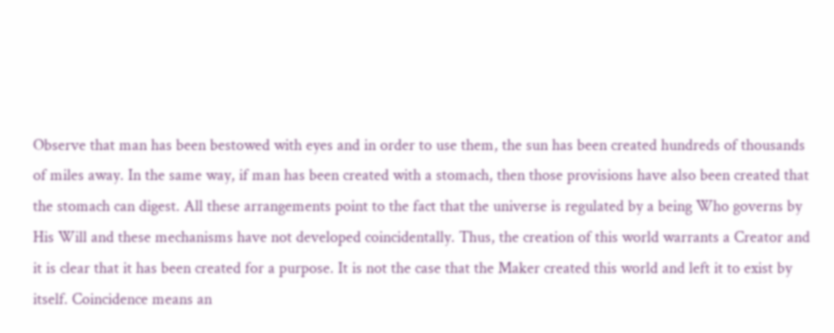Observe that man has been bestowed with eyes and in order to use them, the sun has been created hundreds of thousands of miles away. In the same way, if man has been created with a stomach, then those provisions have also been created that the stomach can digest. All these arrangements point to the fact that the universe is regulated by a being Who governs by His Will and these mechanisms have not developed coincidentally. Thus, the creation of this world warrants a Creator and it is clear that it has been created for a purpose. It is not the case that the Maker created this world and left it to exist by itself. Coincidence means an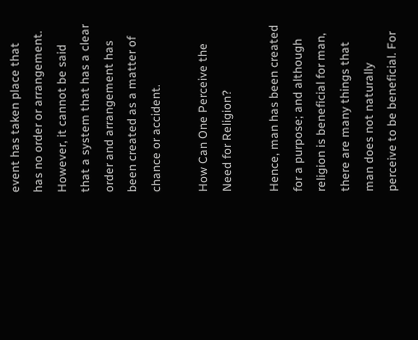event has taken place that has no order or arrangement. However, it cannot be said that a system that has a clear order and arrangement has been created as a matter of chance or accident.

How Can One Perceive the Need for Religion?

Hence, man has been created for a purpose; and although religion is beneficial for man, there are many things that man does not naturally perceive to be beneficial. For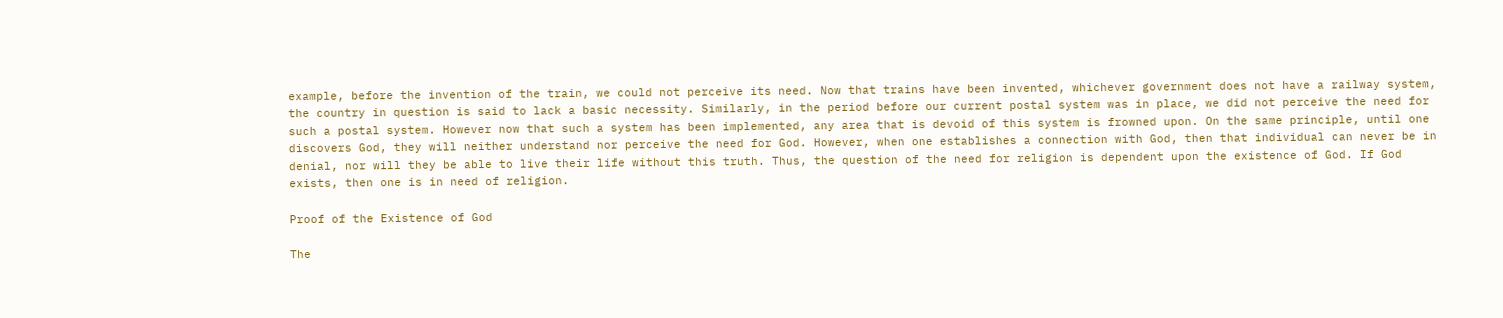example, before the invention of the train, we could not perceive its need. Now that trains have been invented, whichever government does not have a railway system, the country in question is said to lack a basic necessity. Similarly, in the period before our current postal system was in place, we did not perceive the need for such a postal system. However now that such a system has been implemented, any area that is devoid of this system is frowned upon. On the same principle, until one discovers God, they will neither understand nor perceive the need for God. However, when one establishes a connection with God, then that individual can never be in denial, nor will they be able to live their life without this truth. Thus, the question of the need for religion is dependent upon the existence of God. If God exists, then one is in need of religion.

Proof of the Existence of God

The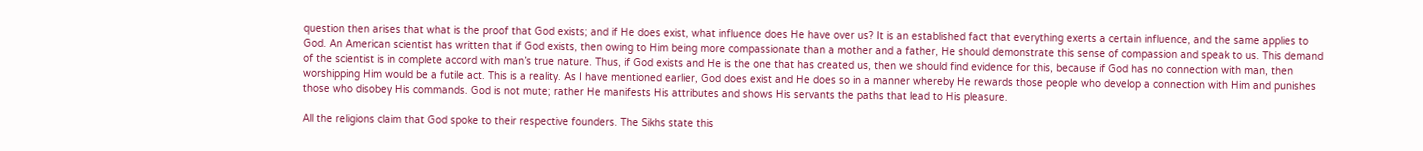question then arises that what is the proof that God exists; and if He does exist, what influence does He have over us? It is an established fact that everything exerts a certain influence, and the same applies to God. An American scientist has written that if God exists, then owing to Him being more compassionate than a mother and a father, He should demonstrate this sense of compassion and speak to us. This demand of the scientist is in complete accord with man’s true nature. Thus, if God exists and He is the one that has created us, then we should find evidence for this, because if God has no connection with man, then worshipping Him would be a futile act. This is a reality. As I have mentioned earlier, God does exist and He does so in a manner whereby He rewards those people who develop a connection with Him and punishes those who disobey His commands. God is not mute; rather He manifests His attributes and shows His servants the paths that lead to His pleasure.

All the religions claim that God spoke to their respective founders. The Sikhs state this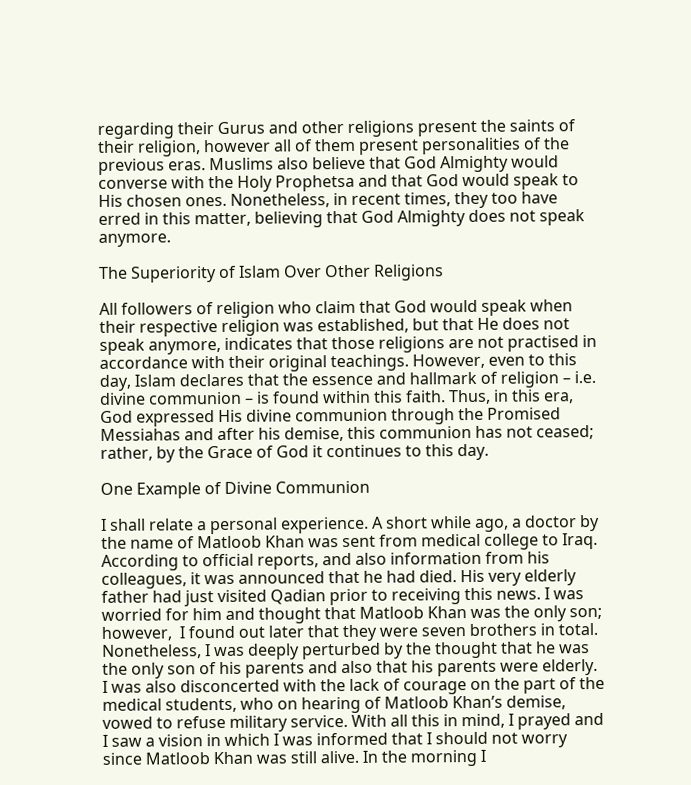regarding their Gurus and other religions present the saints of their religion, however all of them present personalities of the previous eras. Muslims also believe that God Almighty would converse with the Holy Prophetsa and that God would speak to His chosen ones. Nonetheless, in recent times, they too have erred in this matter, believing that God Almighty does not speak anymore.

The Superiority of Islam Over Other Religions

All followers of religion who claim that God would speak when their respective religion was established, but that He does not speak anymore, indicates that those religions are not practised in accordance with their original teachings. However, even to this day, Islam declares that the essence and hallmark of religion – i.e. divine communion – is found within this faith. Thus, in this era, God expressed His divine communion through the Promised Messiahas and after his demise, this communion has not ceased; rather, by the Grace of God it continues to this day.

One Example of Divine Communion

I shall relate a personal experience. A short while ago, a doctor by the name of Matloob Khan was sent from medical college to Iraq. According to official reports, and also information from his colleagues, it was announced that he had died. His very elderly father had just visited Qadian prior to receiving this news. I was worried for him and thought that Matloob Khan was the only son; however,  I found out later that they were seven brothers in total. Nonetheless, I was deeply perturbed by the thought that he was the only son of his parents and also that his parents were elderly. I was also disconcerted with the lack of courage on the part of the medical students, who on hearing of Matloob Khan’s demise, vowed to refuse military service. With all this in mind, I prayed and I saw a vision in which I was informed that I should not worry since Matloob Khan was still alive. In the morning I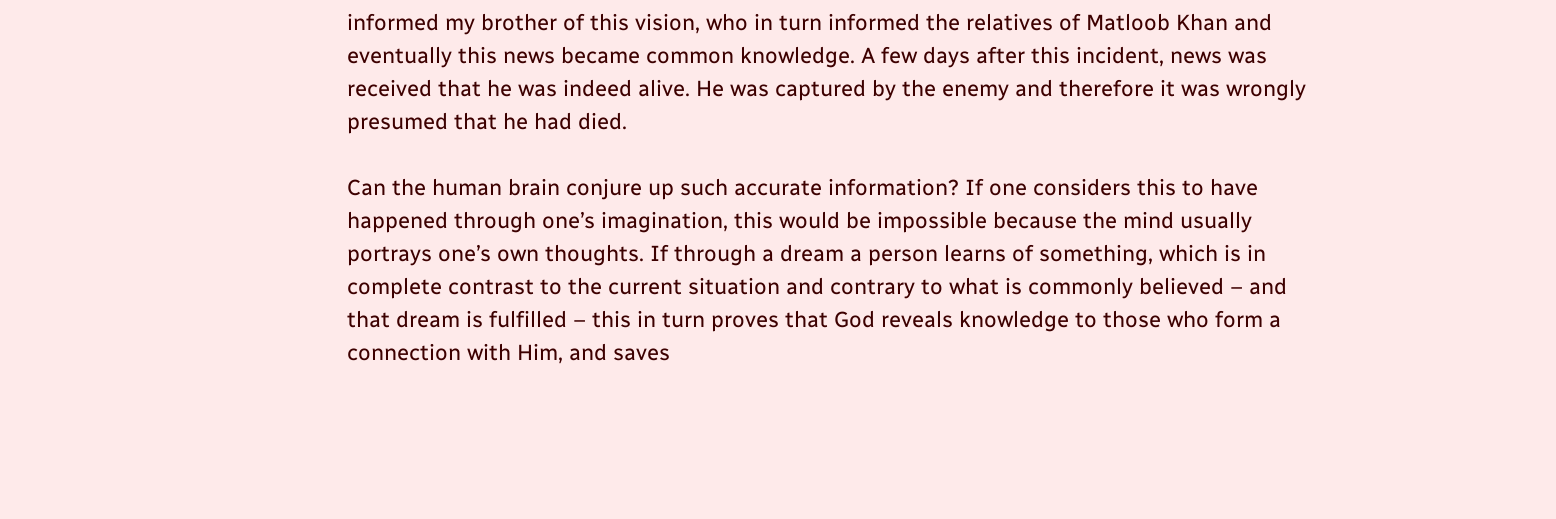informed my brother of this vision, who in turn informed the relatives of Matloob Khan and eventually this news became common knowledge. A few days after this incident, news was received that he was indeed alive. He was captured by the enemy and therefore it was wrongly presumed that he had died.

Can the human brain conjure up such accurate information? If one considers this to have happened through one’s imagination, this would be impossible because the mind usually portrays one’s own thoughts. If through a dream a person learns of something, which is in complete contrast to the current situation and contrary to what is commonly believed – and that dream is fulfilled – this in turn proves that God reveals knowledge to those who form a connection with Him, and saves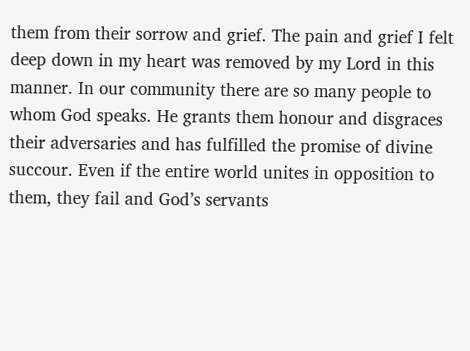them from their sorrow and grief. The pain and grief I felt deep down in my heart was removed by my Lord in this manner. In our community there are so many people to whom God speaks. He grants them honour and disgraces their adversaries and has fulfilled the promise of divine succour. Even if the entire world unites in opposition to them, they fail and God’s servants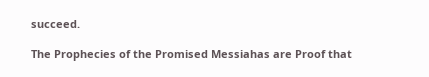succeed.

The Prophecies of the Promised Messiahas are Proof that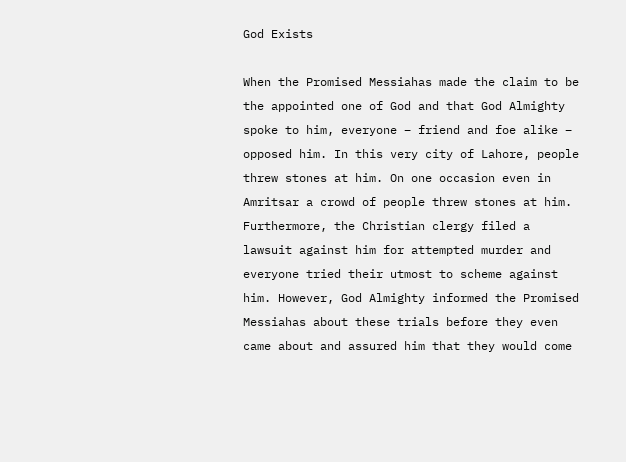God Exists

When the Promised Messiahas made the claim to be the appointed one of God and that God Almighty spoke to him, everyone – friend and foe alike – opposed him. In this very city of Lahore, people threw stones at him. On one occasion even in Amritsar a crowd of people threw stones at him. Furthermore, the Christian clergy filed a lawsuit against him for attempted murder and everyone tried their utmost to scheme against him. However, God Almighty informed the Promised Messiahas about these trials before they even came about and assured him that they would come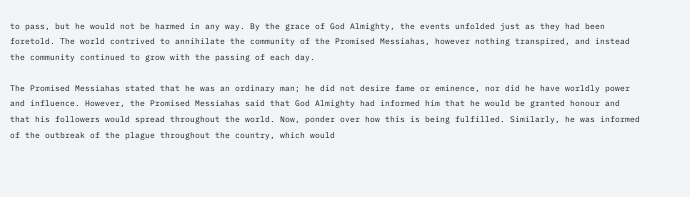to pass, but he would not be harmed in any way. By the grace of God Almighty, the events unfolded just as they had been foretold. The world contrived to annihilate the community of the Promised Messiahas, however nothing transpired, and instead the community continued to grow with the passing of each day.

The Promised Messiahas stated that he was an ordinary man; he did not desire fame or eminence, nor did he have worldly power and influence. However, the Promised Messiahas said that God Almighty had informed him that he would be granted honour and that his followers would spread throughout the world. Now, ponder over how this is being fulfilled. Similarly, he was informed of the outbreak of the plague throughout the country, which would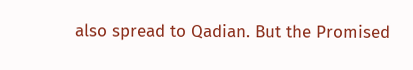also spread to Qadian. But the Promised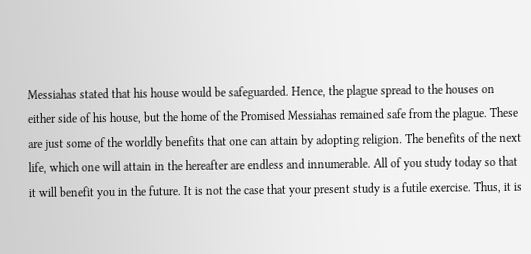Messiahas stated that his house would be safeguarded. Hence, the plague spread to the houses on either side of his house, but the home of the Promised Messiahas remained safe from the plague. These are just some of the worldly benefits that one can attain by adopting religion. The benefits of the next life, which one will attain in the hereafter are endless and innumerable. All of you study today so that it will benefit you in the future. It is not the case that your present study is a futile exercise. Thus, it is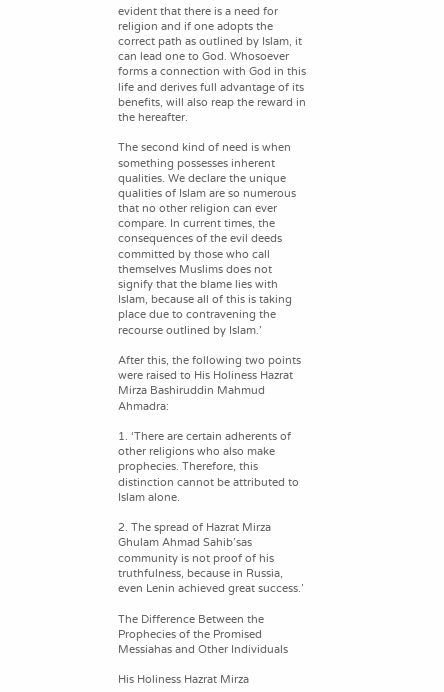evident that there is a need for religion and if one adopts the correct path as outlined by Islam, it can lead one to God. Whosoever forms a connection with God in this life and derives full advantage of its benefits, will also reap the reward in the hereafter.

The second kind of need is when something possesses inherent qualities. We declare the unique qualities of Islam are so numerous that no other religion can ever compare. In current times, the consequences of the evil deeds committed by those who call themselves Muslims does not signify that the blame lies with Islam, because all of this is taking place due to contravening the recourse outlined by Islam.’

After this, the following two points were raised to His Holiness Hazrat Mirza Bashiruddin Mahmud Ahmadra:

1. ‘There are certain adherents of other religions who also make prophecies. Therefore, this distinction cannot be attributed to Islam alone.

2. The spread of Hazrat Mirza Ghulam Ahmad Sahib’sas community is not proof of his truthfulness, because in Russia, even Lenin achieved great success.’

The Difference Between the Prophecies of the Promised Messiahas and Other Individuals

His Holiness Hazrat Mirza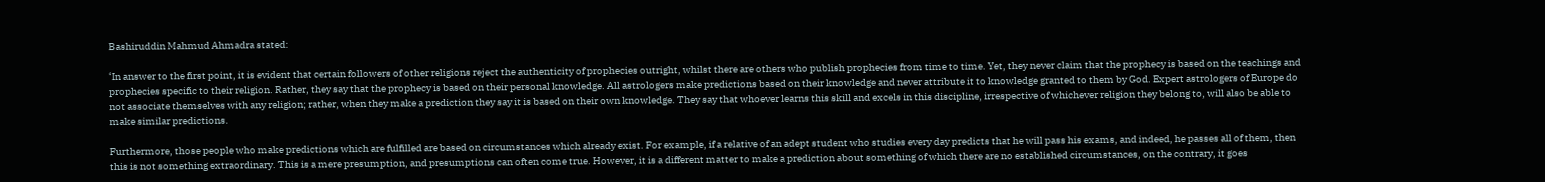Bashiruddin Mahmud Ahmadra stated:

‘In answer to the first point, it is evident that certain followers of other religions reject the authenticity of prophecies outright, whilst there are others who publish prophecies from time to time. Yet, they never claim that the prophecy is based on the teachings and prophecies specific to their religion. Rather, they say that the prophecy is based on their personal knowledge. All astrologers make predictions based on their knowledge and never attribute it to knowledge granted to them by God. Expert astrologers of Europe do not associate themselves with any religion; rather, when they make a prediction they say it is based on their own knowledge. They say that whoever learns this skill and excels in this discipline, irrespective of whichever religion they belong to, will also be able to make similar predictions.

Furthermore, those people who make predictions which are fulfilled are based on circumstances which already exist. For example, if a relative of an adept student who studies every day predicts that he will pass his exams, and indeed, he passes all of them, then this is not something extraordinary. This is a mere presumption, and presumptions can often come true. However, it is a different matter to make a prediction about something of which there are no established circumstances, on the contrary, it goes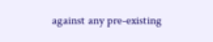against any pre-existing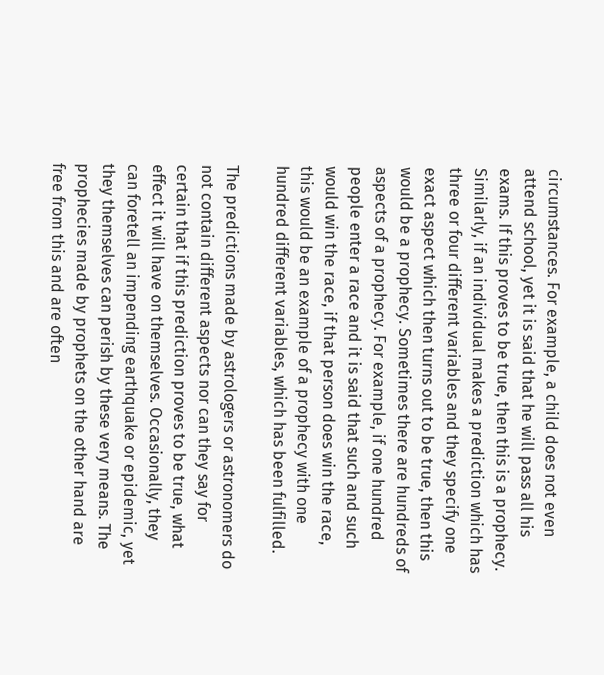circumstances. For example, a child does not even attend school, yet it is said that he will pass all his exams. If this proves to be true, then this is a prophecy. Similarly, if an individual makes a prediction which has three or four different variables and they specify one exact aspect which then turns out to be true, then this would be a prophecy. Sometimes there are hundreds of aspects of a prophecy. For example, if one hundred people enter a race and it is said that such and such would win the race, if that person does win the race, this would be an example of a prophecy with one hundred different variables, which has been fulfilled.

The predictions made by astrologers or astronomers do not contain different aspects nor can they say for certain that if this prediction proves to be true, what effect it will have on themselves. Occasionally, they can foretell an impending earthquake or epidemic, yet they themselves can perish by these very means. The prophecies made by prophets on the other hand are free from this and are often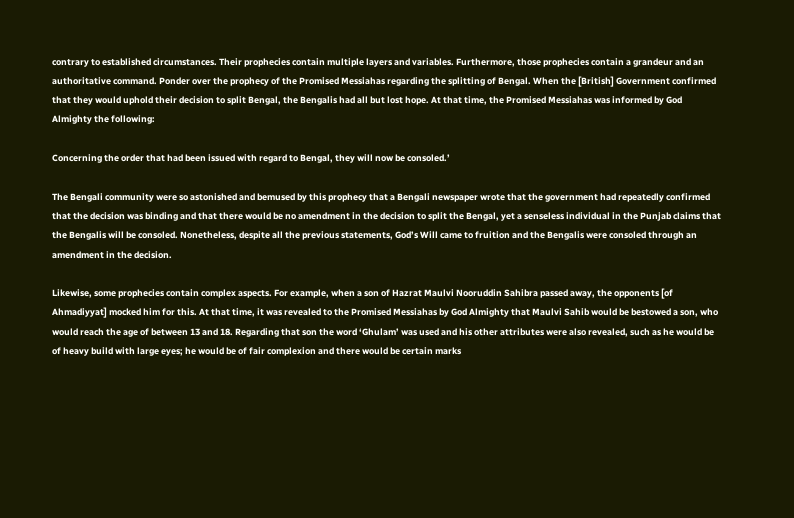contrary to established circumstances. Their prophecies contain multiple layers and variables. Furthermore, those prophecies contain a grandeur and an authoritative command. Ponder over the prophecy of the Promised Messiahas regarding the splitting of Bengal. When the [British] Government confirmed that they would uphold their decision to split Bengal, the Bengalis had all but lost hope. At that time, the Promised Messiahas was informed by God Almighty the following:

Concerning the order that had been issued with regard to Bengal, they will now be consoled.’

The Bengali community were so astonished and bemused by this prophecy that a Bengali newspaper wrote that the government had repeatedly confirmed that the decision was binding and that there would be no amendment in the decision to split the Bengal, yet a senseless individual in the Punjab claims that the Bengalis will be consoled. Nonetheless, despite all the previous statements, God’s Will came to fruition and the Bengalis were consoled through an amendment in the decision.

Likewise, some prophecies contain complex aspects. For example, when a son of Hazrat Maulvi Nooruddin Sahibra passed away, the opponents [of Ahmadiyyat] mocked him for this. At that time, it was revealed to the Promised Messiahas by God Almighty that Maulvi Sahib would be bestowed a son, who would reach the age of between 13 and 18. Regarding that son the word ‘Ghulam’ was used and his other attributes were also revealed, such as he would be of heavy build with large eyes; he would be of fair complexion and there would be certain marks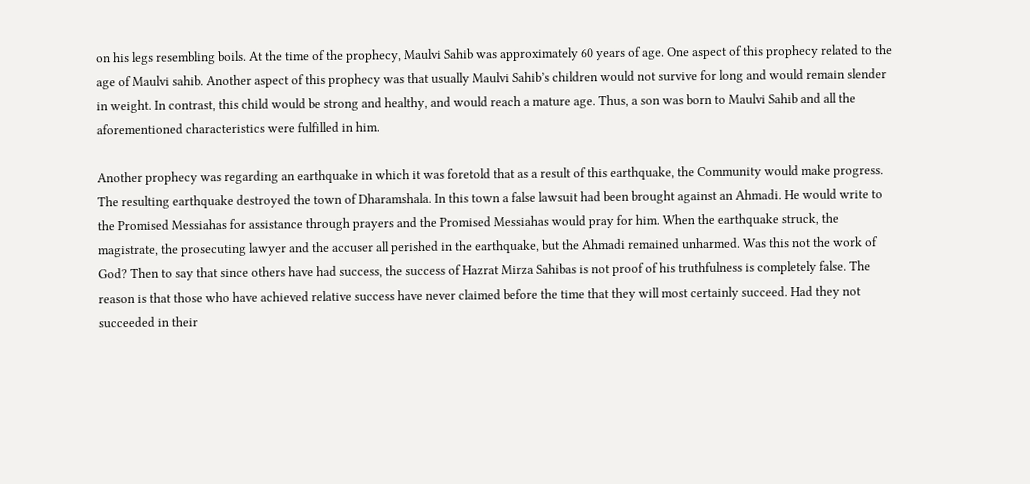on his legs resembling boils. At the time of the prophecy, Maulvi Sahib was approximately 60 years of age. One aspect of this prophecy related to the age of Maulvi sahib. Another aspect of this prophecy was that usually Maulvi Sahib’s children would not survive for long and would remain slender in weight. In contrast, this child would be strong and healthy, and would reach a mature age. Thus, a son was born to Maulvi Sahib and all the aforementioned characteristics were fulfilled in him.

Another prophecy was regarding an earthquake in which it was foretold that as a result of this earthquake, the Community would make progress. The resulting earthquake destroyed the town of Dharamshala. In this town a false lawsuit had been brought against an Ahmadi. He would write to the Promised Messiahas for assistance through prayers and the Promised Messiahas would pray for him. When the earthquake struck, the magistrate, the prosecuting lawyer and the accuser all perished in the earthquake, but the Ahmadi remained unharmed. Was this not the work of God? Then to say that since others have had success, the success of Hazrat Mirza Sahibas is not proof of his truthfulness is completely false. The reason is that those who have achieved relative success have never claimed before the time that they will most certainly succeed. Had they not succeeded in their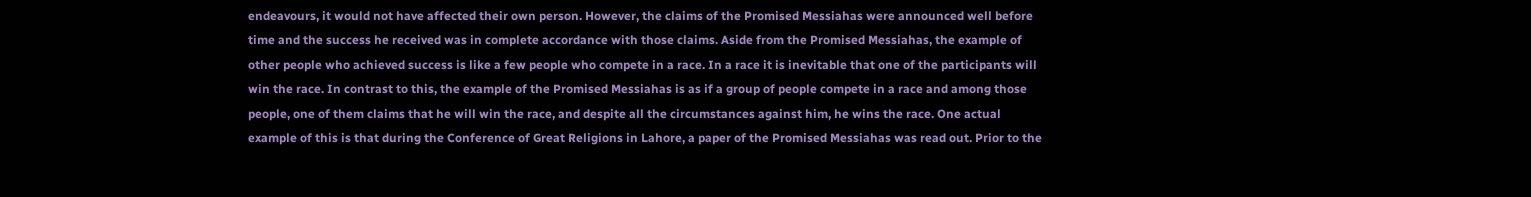endeavours, it would not have affected their own person. However, the claims of the Promised Messiahas were announced well before time and the success he received was in complete accordance with those claims. Aside from the Promised Messiahas, the example of other people who achieved success is like a few people who compete in a race. In a race it is inevitable that one of the participants will win the race. In contrast to this, the example of the Promised Messiahas is as if a group of people compete in a race and among those people, one of them claims that he will win the race, and despite all the circumstances against him, he wins the race. One actual example of this is that during the Conference of Great Religions in Lahore, a paper of the Promised Messiahas was read out. Prior to the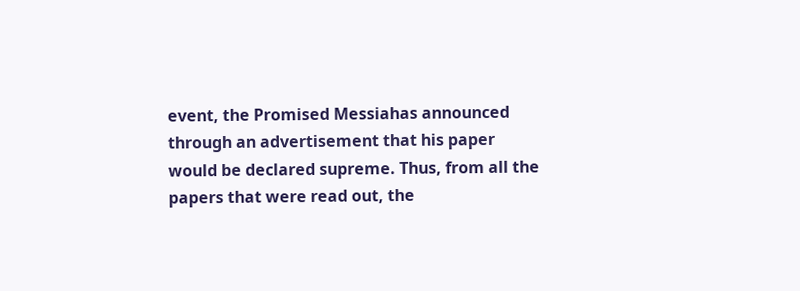event, the Promised Messiahas announced through an advertisement that his paper would be declared supreme. Thus, from all the papers that were read out, the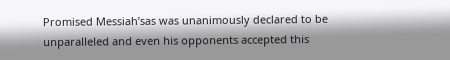Promised Messiah’sas was unanimously declared to be unparalleled and even his opponents accepted this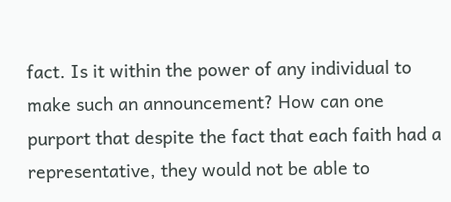fact. Is it within the power of any individual to make such an announcement? How can one purport that despite the fact that each faith had a representative, they would not be able to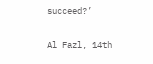succeed?’

Al Fazl, 14th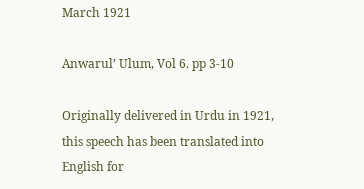March 1921

Anwarul’ Ulum, Vol 6. pp 3-10

Originally delivered in Urdu in 1921, this speech has been translated into English for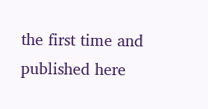the first time and published here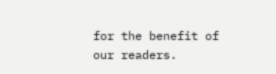for the benefit of our readers.